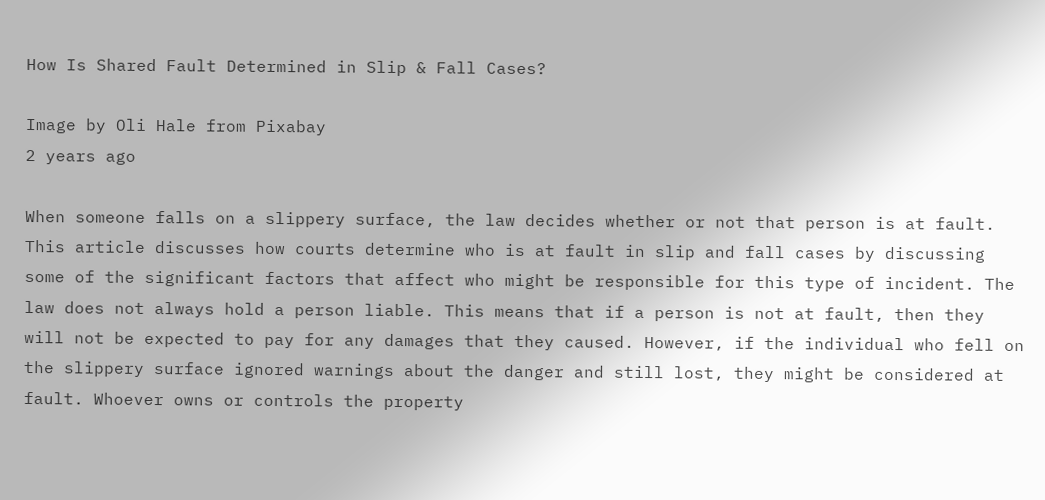How Is Shared Fault Determined in Slip & Fall Cases?

Image by Oli Hale from Pixabay
2 years ago

When someone falls on a slippery surface, the law decides whether or not that person is at fault. This article discusses how courts determine who is at fault in slip and fall cases by discussing some of the significant factors that affect who might be responsible for this type of incident. The law does not always hold a person liable. This means that if a person is not at fault, then they will not be expected to pay for any damages that they caused. However, if the individual who fell on the slippery surface ignored warnings about the danger and still lost, they might be considered at fault. Whoever owns or controls the property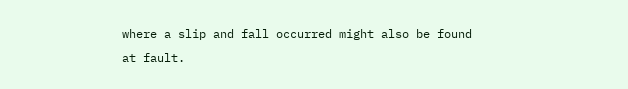where a slip and fall occurred might also be found at fault.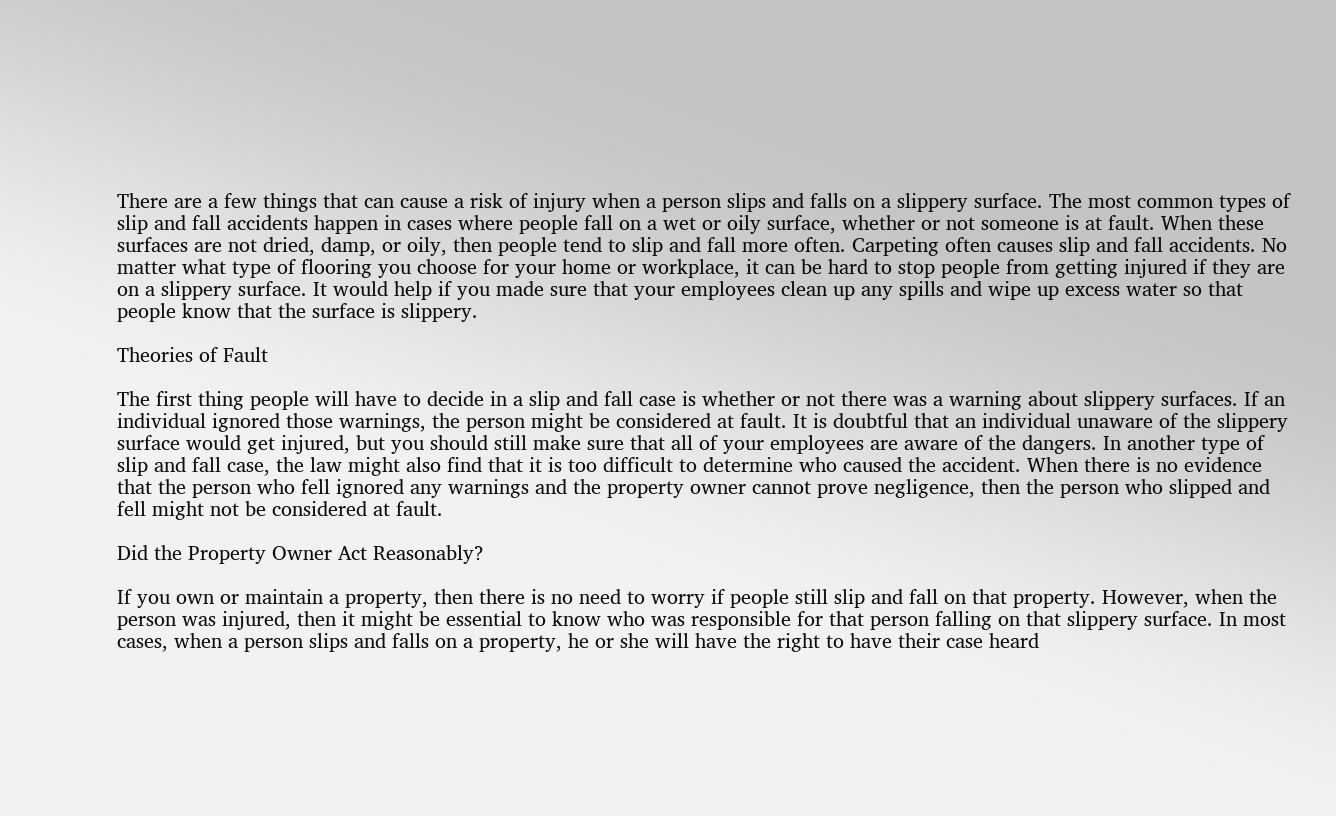There are a few things that can cause a risk of injury when a person slips and falls on a slippery surface. The most common types of slip and fall accidents happen in cases where people fall on a wet or oily surface, whether or not someone is at fault. When these surfaces are not dried, damp, or oily, then people tend to slip and fall more often. Carpeting often causes slip and fall accidents. No matter what type of flooring you choose for your home or workplace, it can be hard to stop people from getting injured if they are on a slippery surface. It would help if you made sure that your employees clean up any spills and wipe up excess water so that people know that the surface is slippery.

Theories of Fault

The first thing people will have to decide in a slip and fall case is whether or not there was a warning about slippery surfaces. If an individual ignored those warnings, the person might be considered at fault. It is doubtful that an individual unaware of the slippery surface would get injured, but you should still make sure that all of your employees are aware of the dangers. In another type of slip and fall case, the law might also find that it is too difficult to determine who caused the accident. When there is no evidence that the person who fell ignored any warnings and the property owner cannot prove negligence, then the person who slipped and fell might not be considered at fault.

Did the Property Owner Act Reasonably?

If you own or maintain a property, then there is no need to worry if people still slip and fall on that property. However, when the person was injured, then it might be essential to know who was responsible for that person falling on that slippery surface. In most cases, when a person slips and falls on a property, he or she will have the right to have their case heard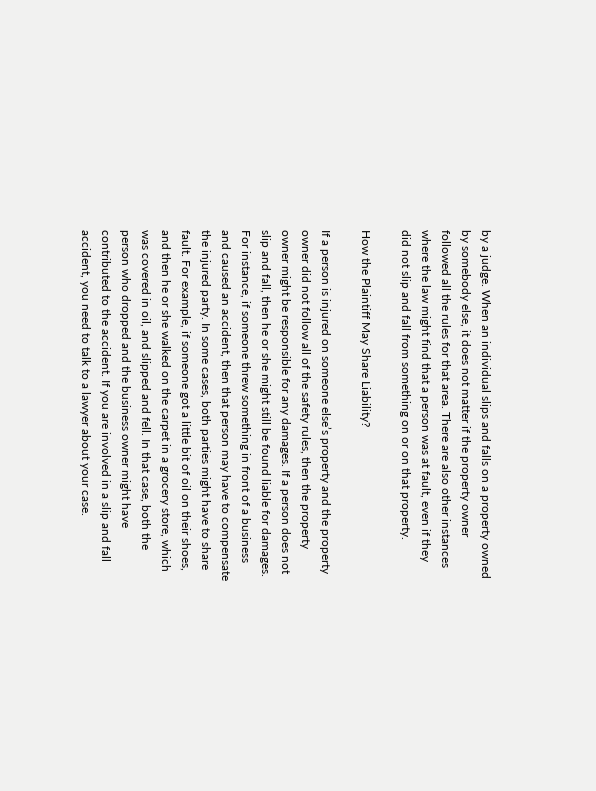by a judge. When an individual slips and falls on a property owned by somebody else, it does not matter if the property owner followed all the rules for that area. There are also other instances where the law might find that a person was at fault, even if they did not slip and fall from something on or on that property.

How the Plaintiff May Share Liability?

If a person is injured on someone else’s property and the property owner did not follow all of the safety rules, then the property owner might be responsible for any damages. If a person does not slip and fall, then he or she might still be found liable for damages. For instance, if someone threw something in front of a business and caused an accident, then that person may have to compensate the injured party. In some cases, both parties might have to share fault. For example, if someone got a little bit of oil on their shoes, and then he or she walked on the carpet in a grocery store, which was covered in oil, and slipped and fell. In that case, both the person who dropped and the business owner might have contributed to the accident. If you are involved in a slip and fall accident, you need to talk to a lawyer about your case.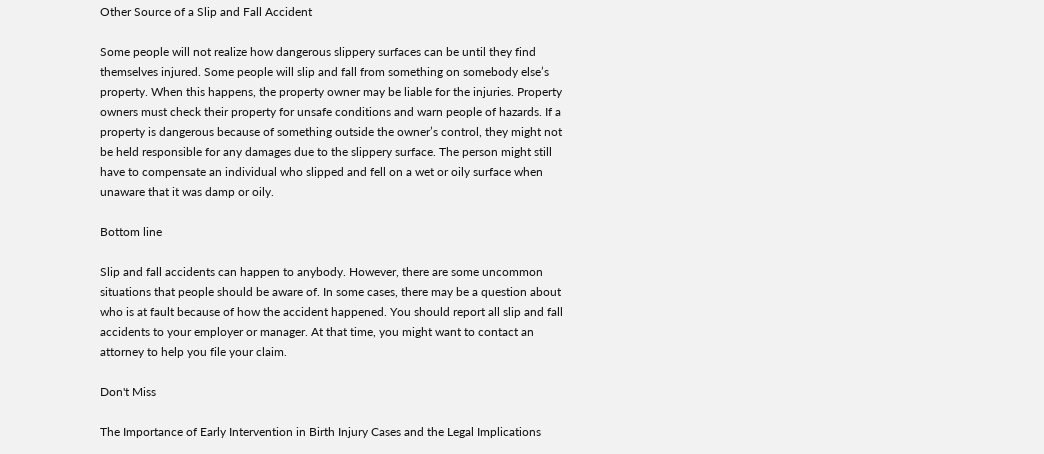Other Source of a Slip and Fall Accident

Some people will not realize how dangerous slippery surfaces can be until they find themselves injured. Some people will slip and fall from something on somebody else’s property. When this happens, the property owner may be liable for the injuries. Property owners must check their property for unsafe conditions and warn people of hazards. If a property is dangerous because of something outside the owner’s control, they might not be held responsible for any damages due to the slippery surface. The person might still have to compensate an individual who slipped and fell on a wet or oily surface when unaware that it was damp or oily.

Bottom line

Slip and fall accidents can happen to anybody. However, there are some uncommon situations that people should be aware of. In some cases, there may be a question about who is at fault because of how the accident happened. You should report all slip and fall accidents to your employer or manager. At that time, you might want to contact an attorney to help you file your claim.

Don't Miss

The Importance of Early Intervention in Birth Injury Cases and the Legal Implications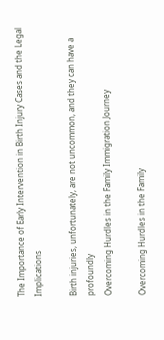The Importance of Early Intervention in Birth Injury Cases and the Legal Implications

Birth injuries, unfortunately, are not uncommon, and they can have a profoundly
Overcoming Hurdles in the Family Immigration Journey

Overcoming Hurdles in the Family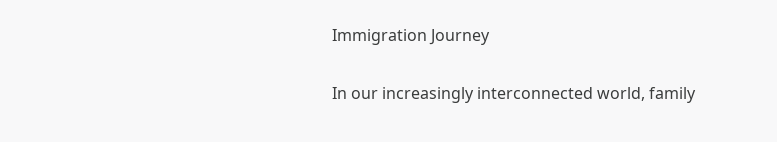Immigration Journey

In our increasingly interconnected world, family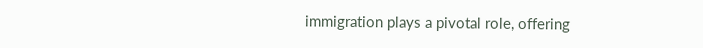immigration plays a pivotal role, offering